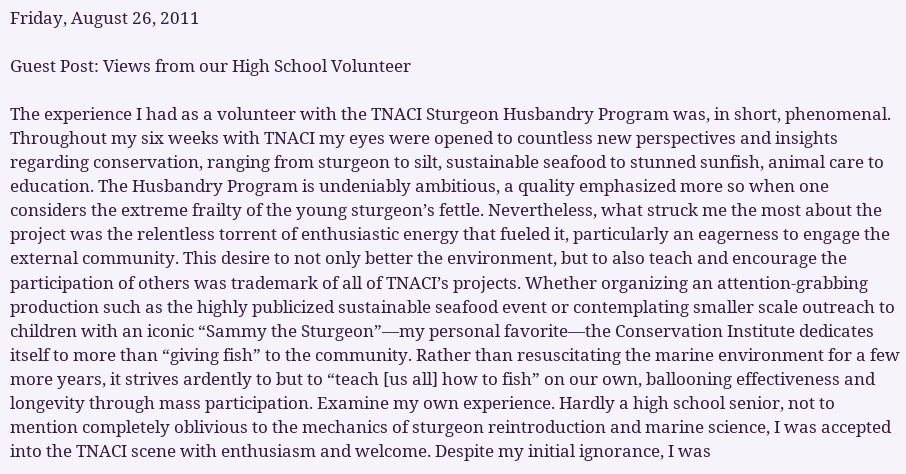Friday, August 26, 2011

Guest Post: Views from our High School Volunteer

The experience I had as a volunteer with the TNACI Sturgeon Husbandry Program was, in short, phenomenal. Throughout my six weeks with TNACI my eyes were opened to countless new perspectives and insights regarding conservation, ranging from sturgeon to silt, sustainable seafood to stunned sunfish, animal care to education. The Husbandry Program is undeniably ambitious, a quality emphasized more so when one considers the extreme frailty of the young sturgeon’s fettle. Nevertheless, what struck me the most about the project was the relentless torrent of enthusiastic energy that fueled it, particularly an eagerness to engage the external community. This desire to not only better the environment, but to also teach and encourage the participation of others was trademark of all of TNACI’s projects. Whether organizing an attention-grabbing production such as the highly publicized sustainable seafood event or contemplating smaller scale outreach to children with an iconic “Sammy the Sturgeon”—my personal favorite—the Conservation Institute dedicates itself to more than “giving fish” to the community. Rather than resuscitating the marine environment for a few more years, it strives ardently to but to “teach [us all] how to fish” on our own, ballooning effectiveness and longevity through mass participation. Examine my own experience. Hardly a high school senior, not to mention completely oblivious to the mechanics of sturgeon reintroduction and marine science, I was accepted into the TNACI scene with enthusiasm and welcome. Despite my initial ignorance, I was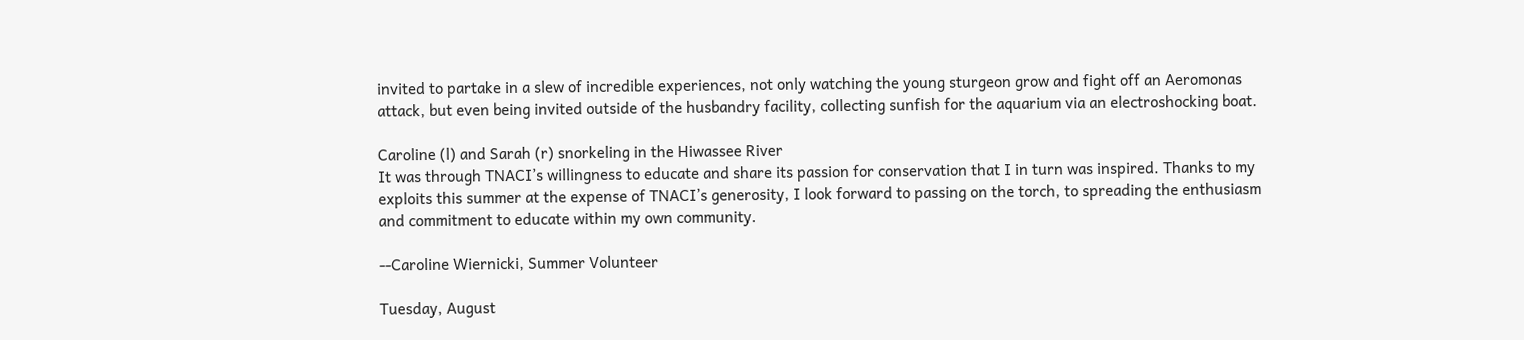invited to partake in a slew of incredible experiences, not only watching the young sturgeon grow and fight off an Aeromonas attack, but even being invited outside of the husbandry facility, collecting sunfish for the aquarium via an electroshocking boat.

Caroline (l) and Sarah (r) snorkeling in the Hiwassee River
It was through TNACI’s willingness to educate and share its passion for conservation that I in turn was inspired. Thanks to my exploits this summer at the expense of TNACI’s generosity, I look forward to passing on the torch, to spreading the enthusiasm and commitment to educate within my own community.

--Caroline Wiernicki, Summer Volunteer

Tuesday, August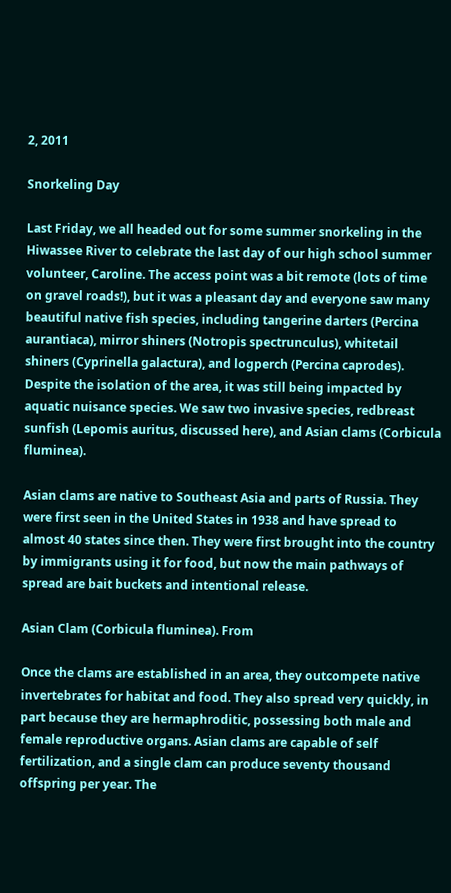2, 2011

Snorkeling Day

Last Friday, we all headed out for some summer snorkeling in the Hiwassee River to celebrate the last day of our high school summer volunteer, Caroline. The access point was a bit remote (lots of time on gravel roads!), but it was a pleasant day and everyone saw many beautiful native fish species, including tangerine darters (Percina aurantiaca), mirror shiners (Notropis spectrunculus), whitetail shiners (Cyprinella galactura), and logperch (Percina caprodes). Despite the isolation of the area, it was still being impacted by aquatic nuisance species. We saw two invasive species, redbreast sunfish (Lepomis auritus, discussed here), and Asian clams (Corbicula fluminea).

Asian clams are native to Southeast Asia and parts of Russia. They were first seen in the United States in 1938 and have spread to almost 40 states since then. They were first brought into the country by immigrants using it for food, but now the main pathways of spread are bait buckets and intentional release.

Asian Clam (Corbicula fluminea). From

Once the clams are established in an area, they outcompete native invertebrates for habitat and food. They also spread very quickly, in part because they are hermaphroditic, possessing both male and female reproductive organs. Asian clams are capable of self fertilization, and a single clam can produce seventy thousand offspring per year. The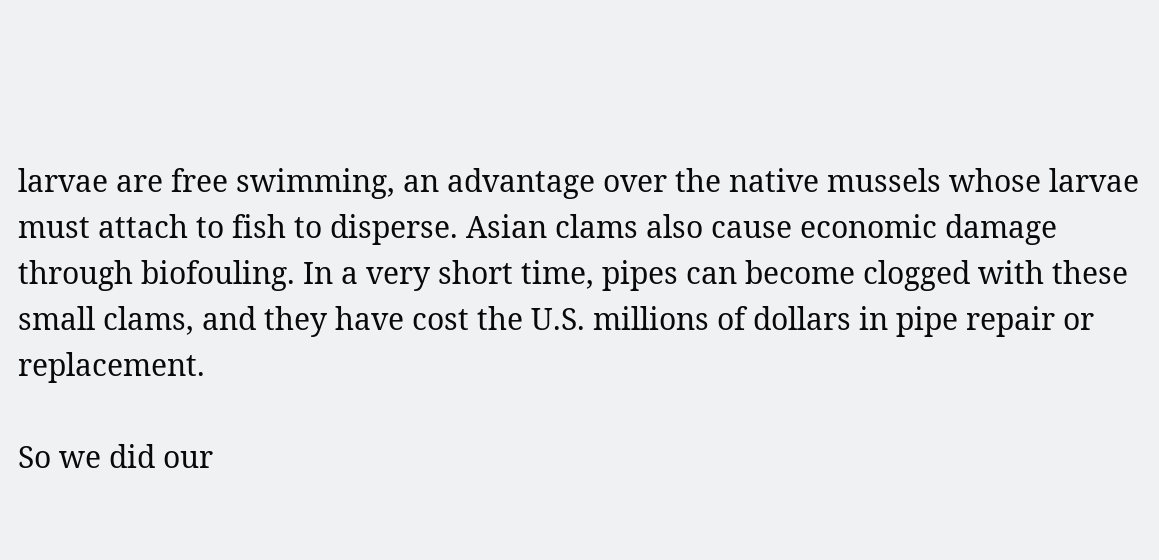larvae are free swimming, an advantage over the native mussels whose larvae must attach to fish to disperse. Asian clams also cause economic damage through biofouling. In a very short time, pipes can become clogged with these small clams, and they have cost the U.S. millions of dollars in pipe repair or replacement.

So we did our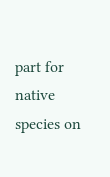part for native species on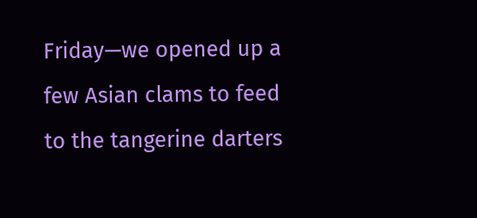Friday—we opened up a few Asian clams to feed to the tangerine darters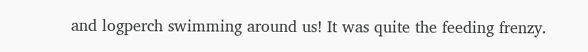and logperch swimming around us! It was quite the feeding frenzy.